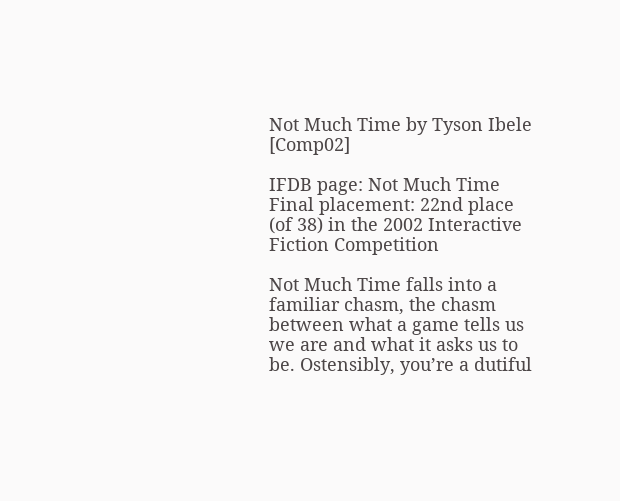Not Much Time by Tyson Ibele [Comp02]

IFDB page: Not Much Time
Final placement: 22nd place (of 38) in the 2002 Interactive Fiction Competition

Not Much Time falls into a familiar chasm, the chasm between what a game tells us we are and what it asks us to be. Ostensibly, you’re a dutiful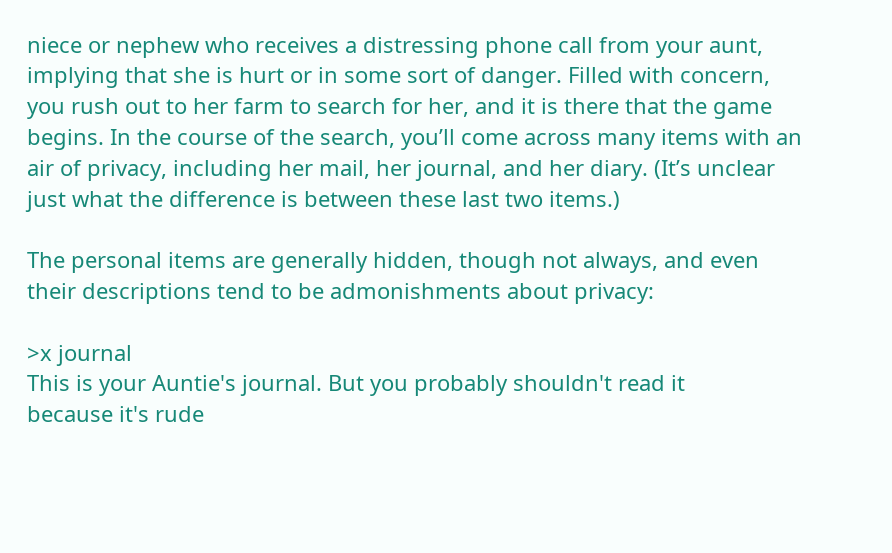niece or nephew who receives a distressing phone call from your aunt, implying that she is hurt or in some sort of danger. Filled with concern, you rush out to her farm to search for her, and it is there that the game begins. In the course of the search, you’ll come across many items with an air of privacy, including her mail, her journal, and her diary. (It’s unclear just what the difference is between these last two items.)

The personal items are generally hidden, though not always, and even their descriptions tend to be admonishments about privacy:

>x journal
This is your Auntie's journal. But you probably shouldn't read it
because it's rude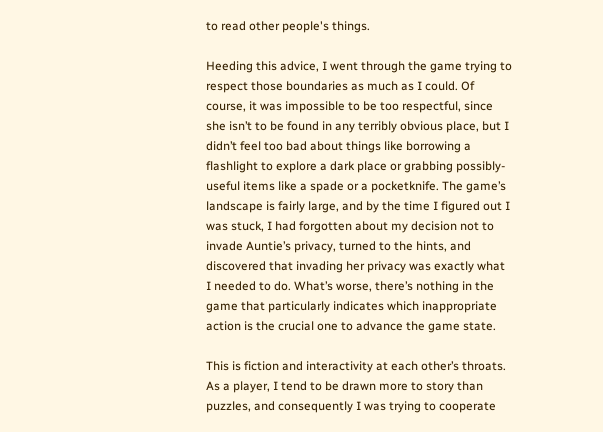to read other people's things.

Heeding this advice, I went through the game trying to respect those boundaries as much as I could. Of course, it was impossible to be too respectful, since she isn’t to be found in any terribly obvious place, but I didn’t feel too bad about things like borrowing a flashlight to explore a dark place or grabbing possibly-useful items like a spade or a pocketknife. The game’s landscape is fairly large, and by the time I figured out I was stuck, I had forgotten about my decision not to invade Auntie’s privacy, turned to the hints, and discovered that invading her privacy was exactly what I needed to do. What’s worse, there’s nothing in the game that particularly indicates which inappropriate action is the crucial one to advance the game state.

This is fiction and interactivity at each other’s throats. As a player, I tend to be drawn more to story than puzzles, and consequently I was trying to cooperate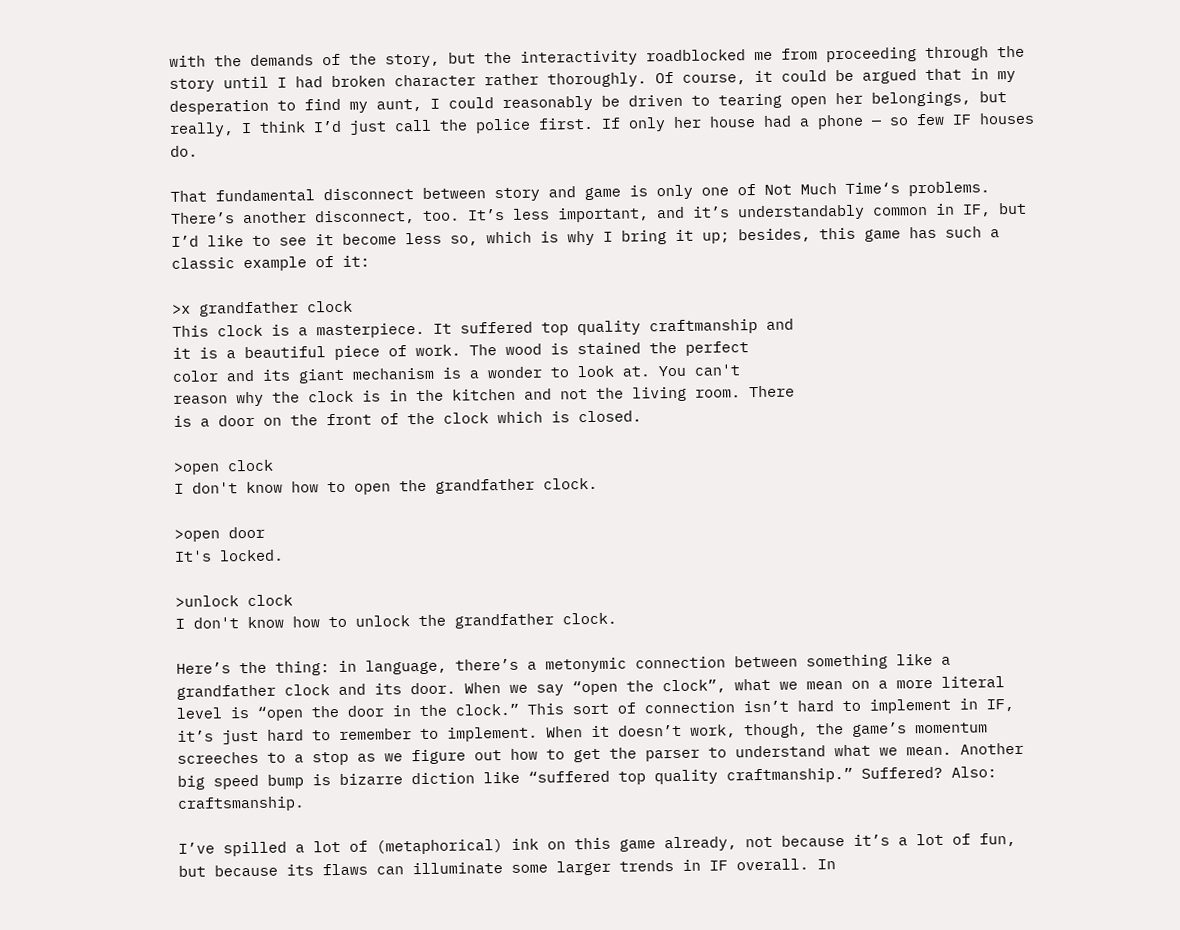with the demands of the story, but the interactivity roadblocked me from proceeding through the story until I had broken character rather thoroughly. Of course, it could be argued that in my desperation to find my aunt, I could reasonably be driven to tearing open her belongings, but really, I think I’d just call the police first. If only her house had a phone — so few IF houses do.

That fundamental disconnect between story and game is only one of Not Much Time‘s problems. There’s another disconnect, too. It’s less important, and it’s understandably common in IF, but I’d like to see it become less so, which is why I bring it up; besides, this game has such a classic example of it:

>x grandfather clock
This clock is a masterpiece. It suffered top quality craftmanship and
it is a beautiful piece of work. The wood is stained the perfect
color and its giant mechanism is a wonder to look at. You can't
reason why the clock is in the kitchen and not the living room. There
is a door on the front of the clock which is closed.

>open clock
I don't know how to open the grandfather clock.

>open door
It's locked.

>unlock clock
I don't know how to unlock the grandfather clock.

Here’s the thing: in language, there’s a metonymic connection between something like a grandfather clock and its door. When we say “open the clock”, what we mean on a more literal level is “open the door in the clock.” This sort of connection isn’t hard to implement in IF, it’s just hard to remember to implement. When it doesn’t work, though, the game’s momentum screeches to a stop as we figure out how to get the parser to understand what we mean. Another big speed bump is bizarre diction like “suffered top quality craftmanship.” Suffered? Also: craftsmanship.

I’ve spilled a lot of (metaphorical) ink on this game already, not because it’s a lot of fun, but because its flaws can illuminate some larger trends in IF overall. In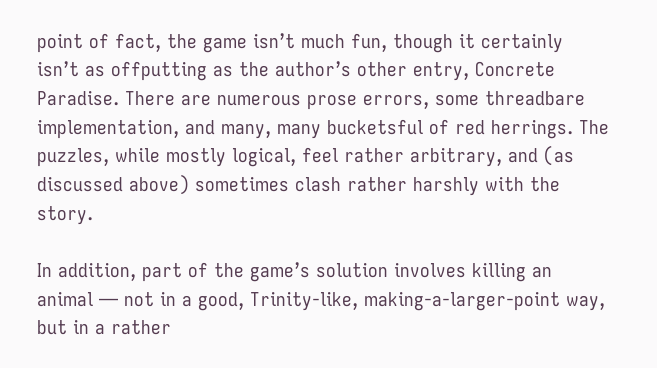point of fact, the game isn’t much fun, though it certainly isn’t as offputting as the author’s other entry, Concrete Paradise. There are numerous prose errors, some threadbare implementation, and many, many bucketsful of red herrings. The puzzles, while mostly logical, feel rather arbitrary, and (as discussed above) sometimes clash rather harshly with the story.

In addition, part of the game’s solution involves killing an animal — not in a good, Trinity-like, making-a-larger-point way, but in a rather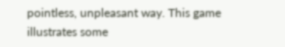pointless, unpleasant way. This game illustrates some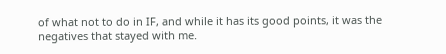of what not to do in IF, and while it has its good points, it was the negatives that stayed with me.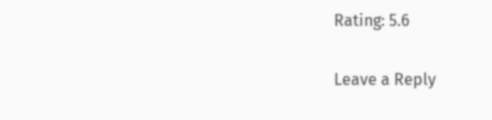Rating: 5.6

Leave a Reply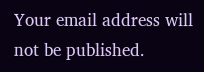Your email address will not be published.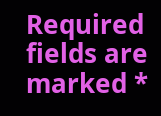Required fields are marked *